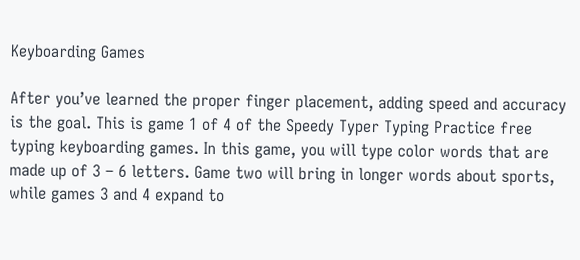Keyboarding Games

After you’ve learned the proper finger placement, adding speed and accuracy is the goal. This is game 1 of 4 of the Speedy Typer Typing Practice free typing keyboarding games. In this game, you will type color words that are made up of 3 – 6 letters. Game two will bring in longer words about sports, while games 3 and 4 expand to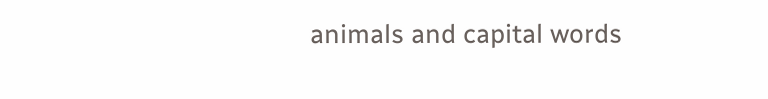animals and capital words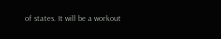of states. It will be a workout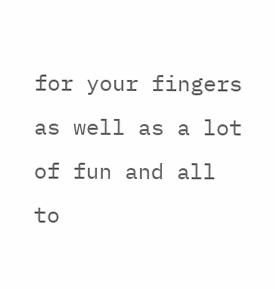for your fingers as well as a lot of fun and all to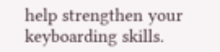help strengthen your keyboarding skills.